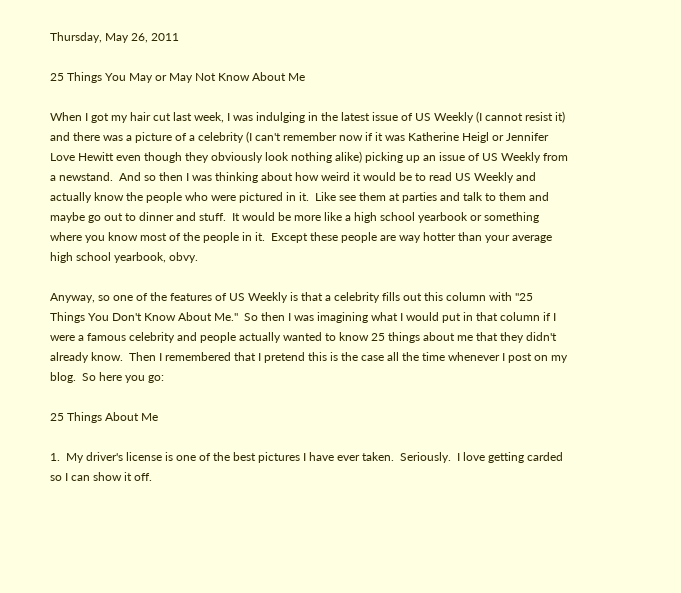Thursday, May 26, 2011

25 Things You May or May Not Know About Me

When I got my hair cut last week, I was indulging in the latest issue of US Weekly (I cannot resist it) and there was a picture of a celebrity (I can't remember now if it was Katherine Heigl or Jennifer Love Hewitt even though they obviously look nothing alike) picking up an issue of US Weekly from a newstand.  And so then I was thinking about how weird it would be to read US Weekly and actually know the people who were pictured in it.  Like see them at parties and talk to them and maybe go out to dinner and stuff.  It would be more like a high school yearbook or something where you know most of the people in it.  Except these people are way hotter than your average high school yearbook, obvy.

Anyway, so one of the features of US Weekly is that a celebrity fills out this column with "25 Things You Don't Know About Me."  So then I was imagining what I would put in that column if I were a famous celebrity and people actually wanted to know 25 things about me that they didn't already know.  Then I remembered that I pretend this is the case all the time whenever I post on my blog.  So here you go:

25 Things About Me

1.  My driver's license is one of the best pictures I have ever taken.  Seriously.  I love getting carded so I can show it off.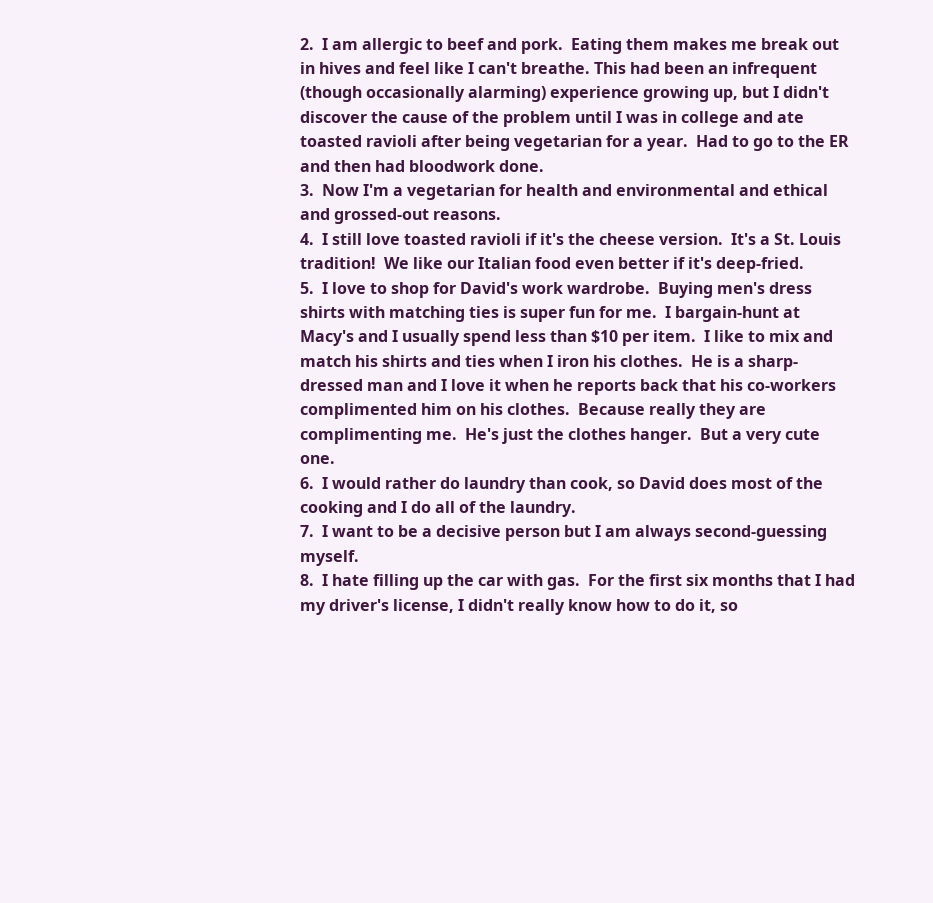2.  I am allergic to beef and pork.  Eating them makes me break out in hives and feel like I can't breathe. This had been an infrequent (though occasionally alarming) experience growing up, but I didn't discover the cause of the problem until I was in college and ate toasted ravioli after being vegetarian for a year.  Had to go to the ER and then had bloodwork done.
3.  Now I'm a vegetarian for health and environmental and ethical and grossed-out reasons.
4.  I still love toasted ravioli if it's the cheese version.  It's a St. Louis tradition!  We like our Italian food even better if it's deep-fried.
5.  I love to shop for David's work wardrobe.  Buying men's dress shirts with matching ties is super fun for me.  I bargain-hunt at Macy's and I usually spend less than $10 per item.  I like to mix and match his shirts and ties when I iron his clothes.  He is a sharp-dressed man and I love it when he reports back that his co-workers complimented him on his clothes.  Because really they are complimenting me.  He's just the clothes hanger.  But a very cute one.
6.  I would rather do laundry than cook, so David does most of the cooking and I do all of the laundry.
7.  I want to be a decisive person but I am always second-guessing myself.
8.  I hate filling up the car with gas.  For the first six months that I had my driver's license, I didn't really know how to do it, so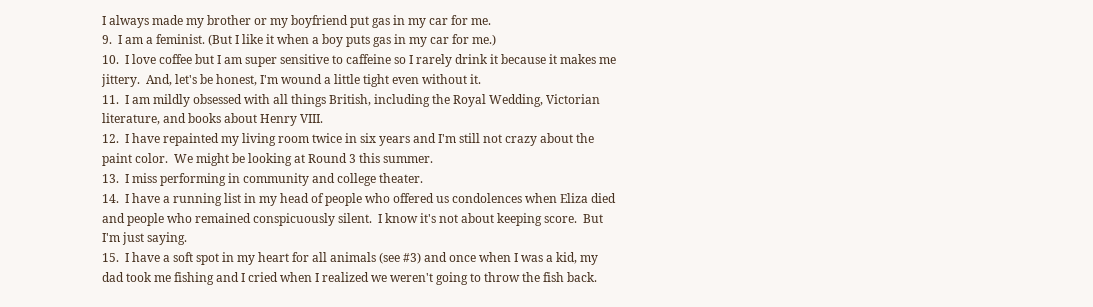I always made my brother or my boyfriend put gas in my car for me.
9.  I am a feminist. (But I like it when a boy puts gas in my car for me.)
10.  I love coffee but I am super sensitive to caffeine so I rarely drink it because it makes me jittery.  And, let's be honest, I'm wound a little tight even without it.
11.  I am mildly obsessed with all things British, including the Royal Wedding, Victorian literature, and books about Henry VIII.
12.  I have repainted my living room twice in six years and I'm still not crazy about the paint color.  We might be looking at Round 3 this summer.
13.  I miss performing in community and college theater.
14.  I have a running list in my head of people who offered us condolences when Eliza died and people who remained conspicuously silent.  I know it's not about keeping score.  But I'm just saying.
15.  I have a soft spot in my heart for all animals (see #3) and once when I was a kid, my dad took me fishing and I cried when I realized we weren't going to throw the fish back.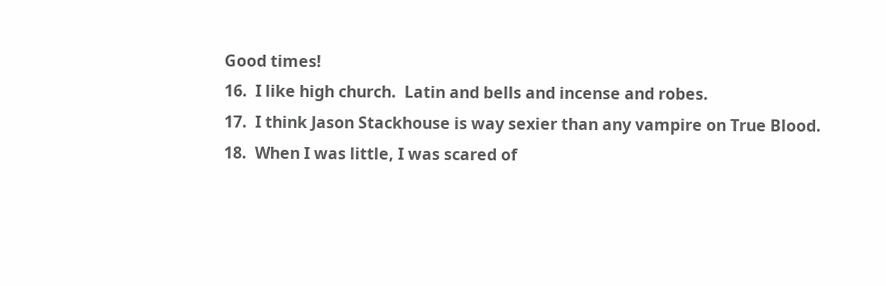Good times!
16.  I like high church.  Latin and bells and incense and robes.
17.  I think Jason Stackhouse is way sexier than any vampire on True Blood.
18.  When I was little, I was scared of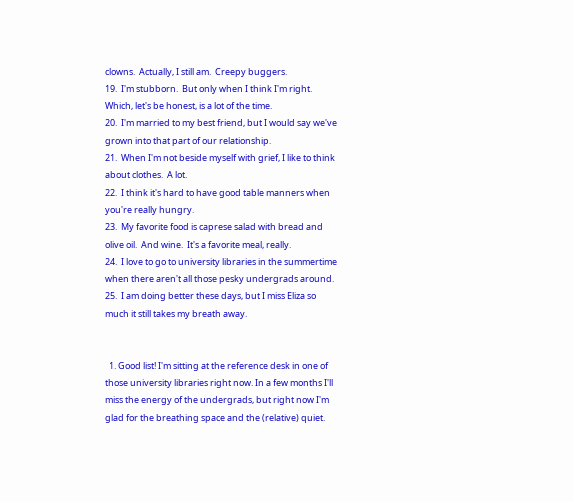clowns.  Actually, I still am.  Creepy buggers.
19.  I'm stubborn.  But only when I think I'm right.  Which, let's be honest, is a lot of the time.
20.  I'm married to my best friend, but I would say we've grown into that part of our relationship.
21.  When I'm not beside myself with grief, I like to think about clothes.  A lot.
22.  I think it's hard to have good table manners when you're really hungry.
23.  My favorite food is caprese salad with bread and olive oil.  And wine.  It's a favorite meal, really.
24.  I love to go to university libraries in the summertime when there aren't all those pesky undergrads around.
25.  I am doing better these days, but I miss Eliza so much it still takes my breath away.


  1. Good list! I'm sitting at the reference desk in one of those university libraries right now. In a few months I'll miss the energy of the undergrads, but right now I'm glad for the breathing space and the (relative) quiet.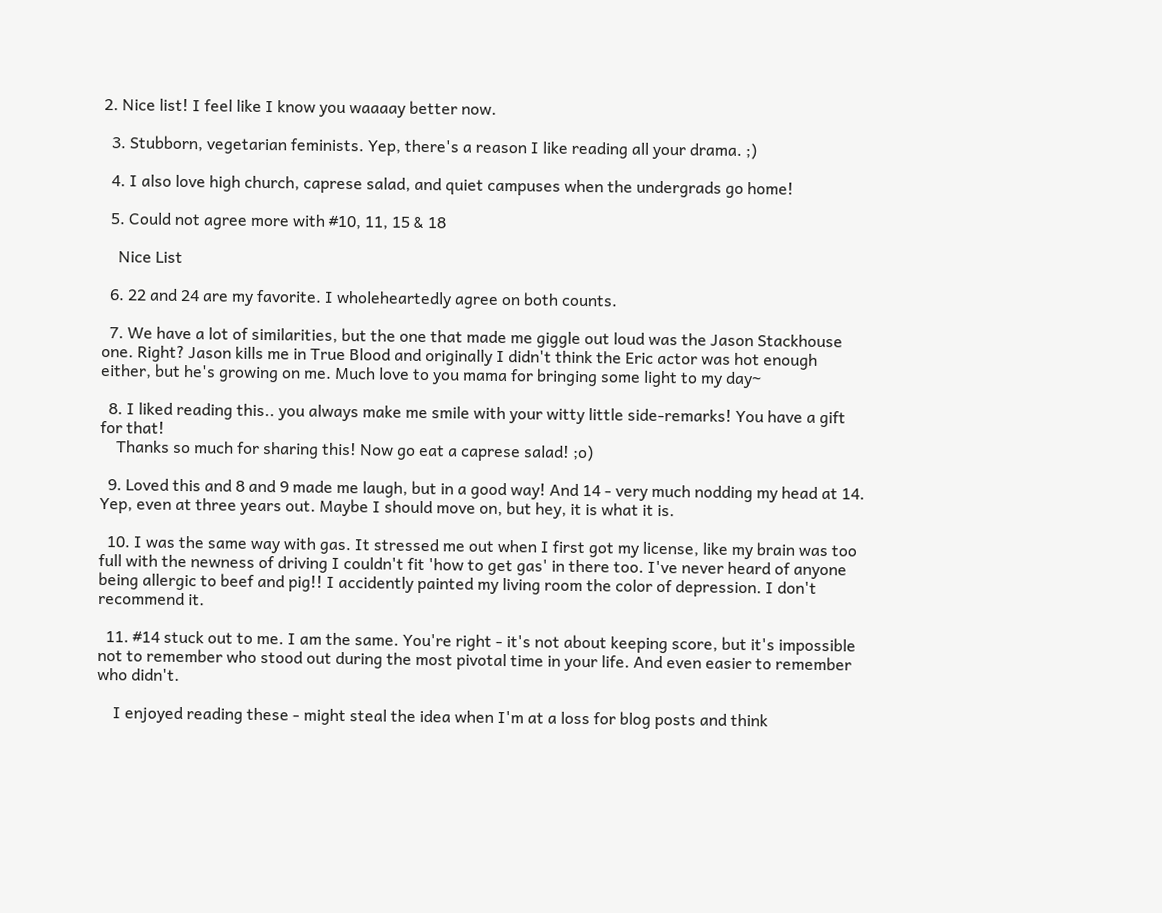2. Nice list! I feel like I know you waaaay better now.

  3. Stubborn, vegetarian feminists. Yep, there's a reason I like reading all your drama. ;)

  4. I also love high church, caprese salad, and quiet campuses when the undergrads go home!

  5. Could not agree more with #10, 11, 15 & 18

    Nice List

  6. 22 and 24 are my favorite. I wholeheartedly agree on both counts.

  7. We have a lot of similarities, but the one that made me giggle out loud was the Jason Stackhouse one. Right? Jason kills me in True Blood and originally I didn't think the Eric actor was hot enough either, but he's growing on me. Much love to you mama for bringing some light to my day~

  8. I liked reading this.. you always make me smile with your witty little side-remarks! You have a gift for that!
    Thanks so much for sharing this! Now go eat a caprese salad! ;o)

  9. Loved this and 8 and 9 made me laugh, but in a good way! And 14 - very much nodding my head at 14. Yep, even at three years out. Maybe I should move on, but hey, it is what it is.

  10. I was the same way with gas. It stressed me out when I first got my license, like my brain was too full with the newness of driving I couldn't fit 'how to get gas' in there too. I've never heard of anyone being allergic to beef and pig!! I accidently painted my living room the color of depression. I don't recommend it.

  11. #14 stuck out to me. I am the same. You're right - it's not about keeping score, but it's impossible not to remember who stood out during the most pivotal time in your life. And even easier to remember who didn't.

    I enjoyed reading these - might steal the idea when I'm at a loss for blog posts and think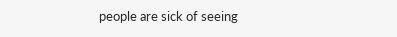people are sick of seeing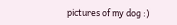pictures of my dog :)